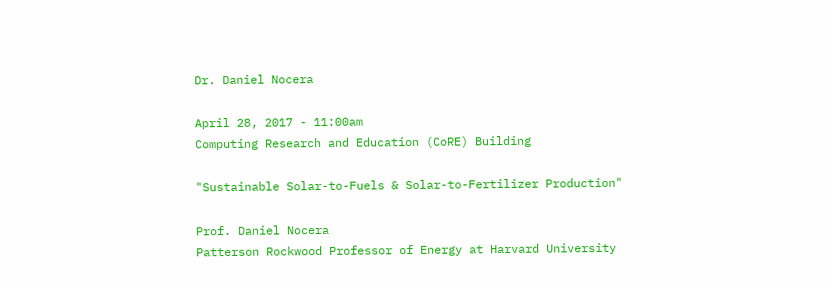Dr. Daniel Nocera

April 28, 2017 - 11:00am
Computing Research and Education (CoRE) Building

"Sustainable Solar-to-Fuels & Solar-to-Fertilizer Production"

Prof. Daniel Nocera
Patterson Rockwood Professor of Energy at Harvard University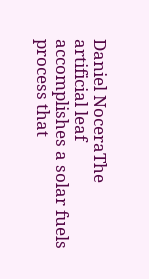Daniel NoceraThe artificial leaf accomplishes a solar fuels process that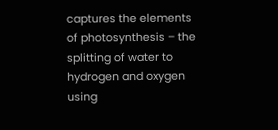captures the elements of photosynthesis – the splitting of water to hydrogen and oxygen using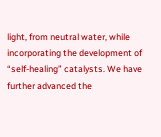light, from neutral water, while incorporating the development of “self-healing” catalysts. We have further advanced the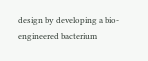design by developing a bio-engineered bacterium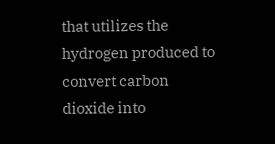that utilizes the hydrogen produced to convert carbon dioxide into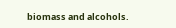biomass and alcohols.